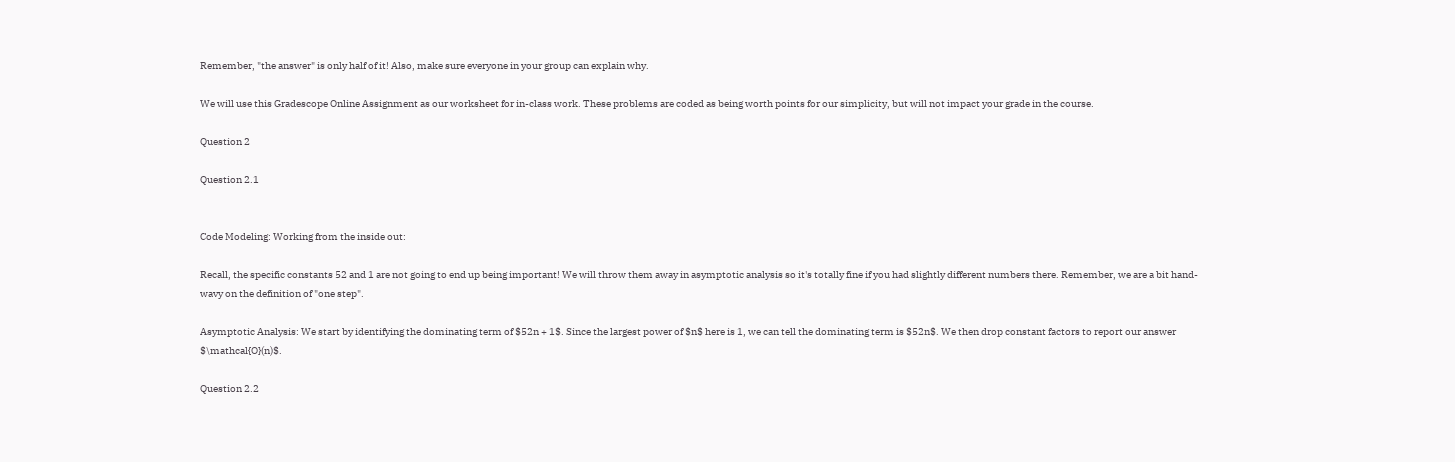Remember, "the answer" is only half of it! Also, make sure everyone in your group can explain why.

We will use this Gradescope Online Assignment as our worksheet for in-class work. These problems are coded as being worth points for our simplicity, but will not impact your grade in the course.

Question 2

Question 2.1


Code Modeling: Working from the inside out:

Recall, the specific constants 52 and 1 are not going to end up being important! We will throw them away in asymptotic analysis so it's totally fine if you had slightly different numbers there. Remember, we are a bit hand-wavy on the definition of "one step".

Asymptotic Analysis: We start by identifying the dominating term of $52n + 1$. Since the largest power of $n$ here is 1, we can tell the dominating term is $52n$. We then drop constant factors to report our answer $\mathcal{O}(n)$.

Question 2.2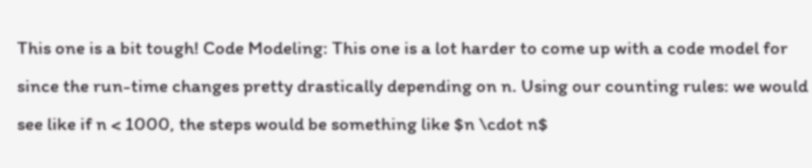This one is a bit tough! Code Modeling: This one is a lot harder to come up with a code model for since the run-time changes pretty drastically depending on n. Using our counting rules: we would see like if n < 1000, the steps would be something like $n \cdot n$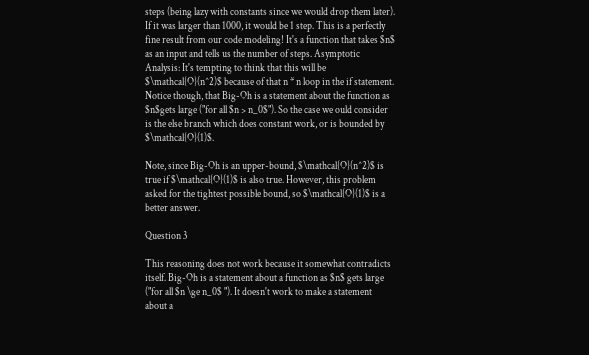steps (being lazy with constants since we would drop them later). If it was larger than 1000, it would be 1 step. This is a perfectly fine result from our code modeling! It's a function that takes $n$ as an input and tells us the number of steps. Asymptotic Analysis: It's tempting to think that this will be $\mathcal{O}(n^2)$ because of that n * n loop in the if statement. Notice though, that Big-Oh is a statement about the function as $n$gets large ("for all $n > n_0$"). So the case we ould consider is the else branch which does constant work, or is bounded by $\mathcal{O}(1)$.

Note, since Big-Oh is an upper-bound, $\mathcal{O}(n^2)$ is true if $\mathcal{O}(1)$ is also true. However, this problem asked for the tightest possible bound, so $\mathcal{O}(1)$ is a better answer.

Question 3

This reasoning does not work because it somewhat contradicts itself. Big-Oh is a statement about a function as $n$ gets large ("for all $n \ge n_0$ "). It doesn't work to make a statement about a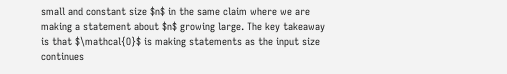small and constant size $n$ in the same claim where we are making a statement about $n$ growing large. The key takeaway is that $\mathcal{O}$ is making statements as the input size continues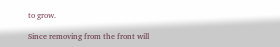to grow.

Since removing from the front will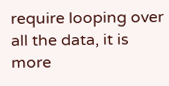require looping over all the data, it is more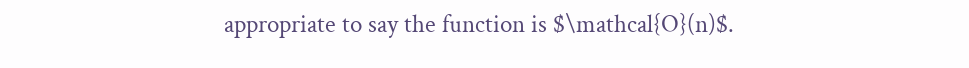appropriate to say the function is $\mathcal{O}(n)$.